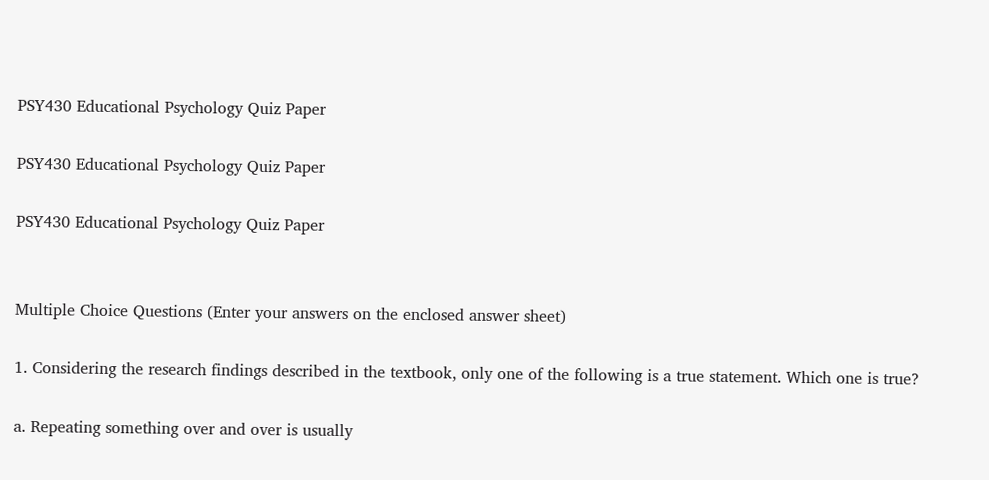PSY430 Educational Psychology Quiz Paper

PSY430 Educational Psychology Quiz Paper

PSY430 Educational Psychology Quiz Paper


Multiple Choice Questions (Enter your answers on the enclosed answer sheet)

1. Considering the research findings described in the textbook, only one of the following is a true statement. Which one is true?

a. Repeating something over and over is usually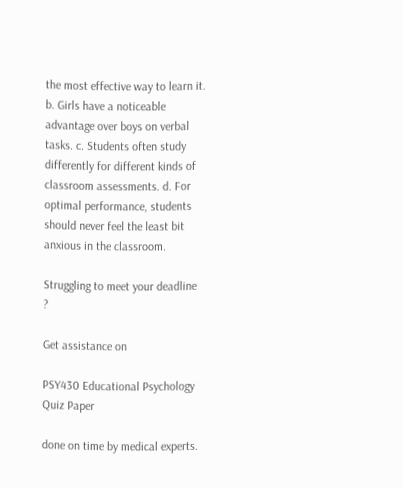the most effective way to learn it. b. Girls have a noticeable advantage over boys on verbal tasks. c. Students often study differently for different kinds of classroom assessments. d. For optimal performance, students should never feel the least bit anxious in the classroom.

Struggling to meet your deadline ?

Get assistance on

PSY430 Educational Psychology Quiz Paper

done on time by medical experts.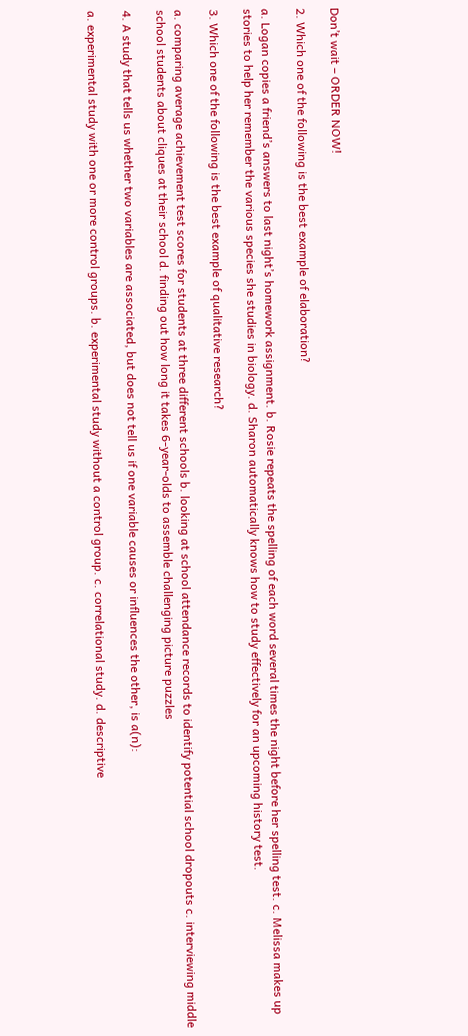Don’t wait – ORDER NOW!

2. Which one of the following is the best example of elaboration?

a. Logan copies a friend’s answers to last night’s homework assignment. b. Rosie repeats the spelling of each word several times the night before her spelling test. c. Melissa makes up stories to help her remember the various species she studies in biology. d. Sharon automatically knows how to study effectively for an upcoming history test.

3. Which one of the following is the best example of qualitative research?

a. comparing average achievement test scores for students at three different schools b. looking at school attendance records to identify potential school dropouts c. interviewing middle school students about cliques at their school d. finding out how long it takes 6-year-olds to assemble challenging picture puzzles

4. A study that tells us whether two variables are associated, but does not tell us if one variable causes or influences the other, is a(n):

a. experimental study with one or more control groups. b. experimental study without a control group. c. correlational study. d. descriptive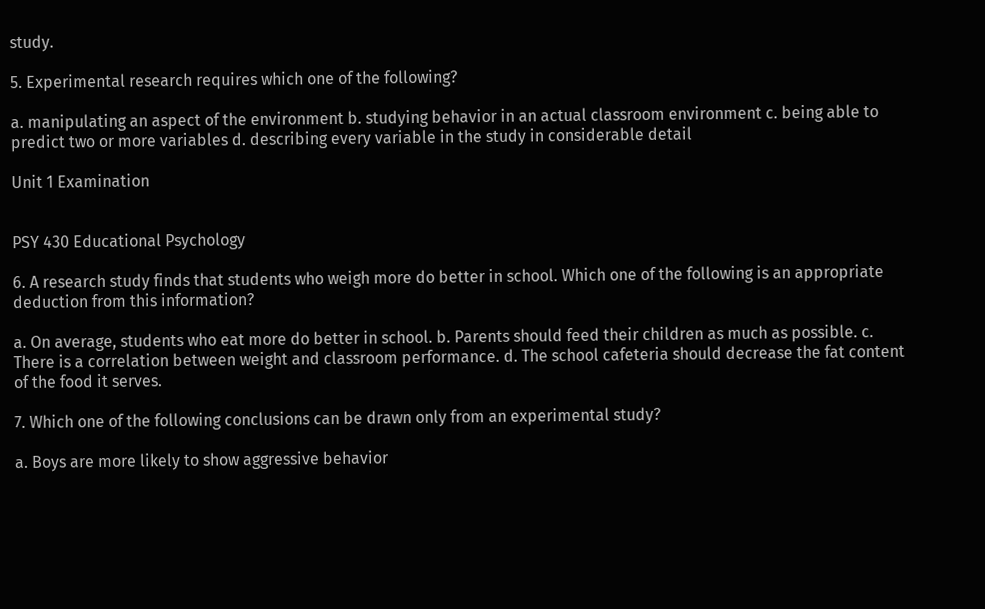study.

5. Experimental research requires which one of the following?

a. manipulating an aspect of the environment b. studying behavior in an actual classroom environment c. being able to predict two or more variables d. describing every variable in the study in considerable detail

Unit 1 Examination


PSY 430 Educational Psychology

6. A research study finds that students who weigh more do better in school. Which one of the following is an appropriate deduction from this information?

a. On average, students who eat more do better in school. b. Parents should feed their children as much as possible. c. There is a correlation between weight and classroom performance. d. The school cafeteria should decrease the fat content of the food it serves.

7. Which one of the following conclusions can be drawn only from an experimental study?

a. Boys are more likely to show aggressive behavior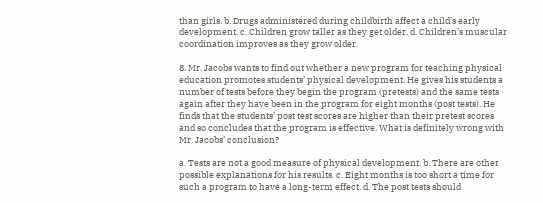than girls. b. Drugs administered during childbirth affect a child’s early development. c. Children grow taller as they get older. d. Children’s muscular coordination improves as they grow older.

8. Mr. Jacobs wants to find out whether a new program for teaching physical education promotes students’ physical development. He gives his students a number of tests before they begin the program (pretests) and the same tests again after they have been in the program for eight months (post tests). He finds that the students’ post test scores are higher than their pretest scores and so concludes that the program is effective. What is definitely wrong with Mr. Jacobs’ conclusion?

a. Tests are not a good measure of physical development. b. There are other possible explanations for his results. c. Eight months is too short a time for such a program to have a long-term effect. d. The post tests should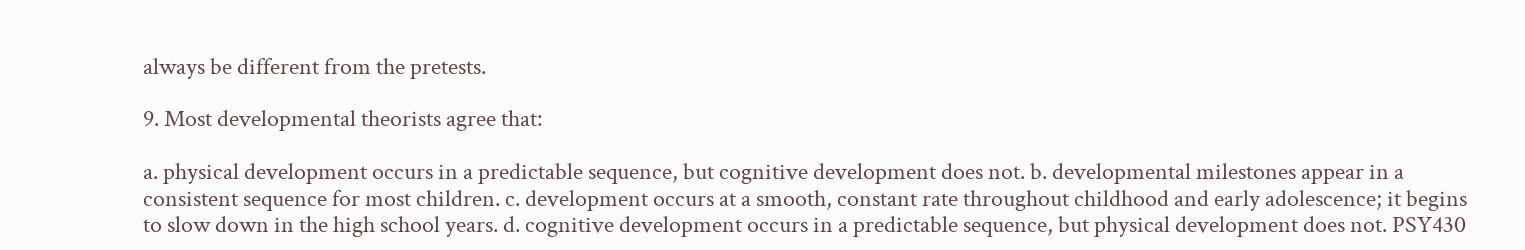always be different from the pretests.

9. Most developmental theorists agree that:

a. physical development occurs in a predictable sequence, but cognitive development does not. b. developmental milestones appear in a consistent sequence for most children. c. development occurs at a smooth, constant rate throughout childhood and early adolescence; it begins to slow down in the high school years. d. cognitive development occurs in a predictable sequence, but physical development does not. PSY430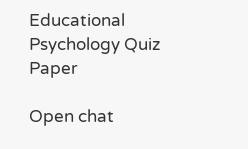Educational Psychology Quiz Paper

Open chat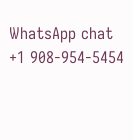WhatsApp chat +1 908-954-5454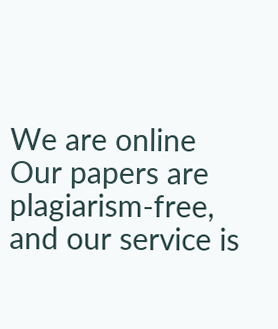We are online
Our papers are plagiarism-free, and our service is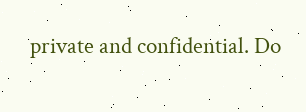private and confidential. Do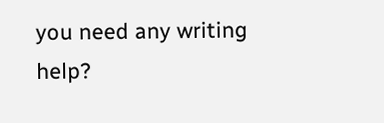you need any writing help?